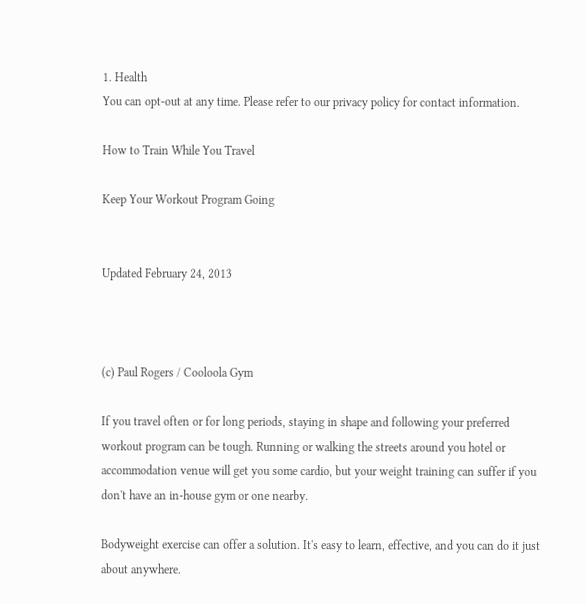1. Health
You can opt-out at any time. Please refer to our privacy policy for contact information.

How to Train While You Travel

Keep Your Workout Program Going


Updated February 24, 2013



(c) Paul Rogers / Cooloola Gym

If you travel often or for long periods, staying in shape and following your preferred workout program can be tough. Running or walking the streets around you hotel or accommodation venue will get you some cardio, but your weight training can suffer if you don't have an in-house gym or one nearby.

Bodyweight exercise can offer a solution. It's easy to learn, effective, and you can do it just about anywhere.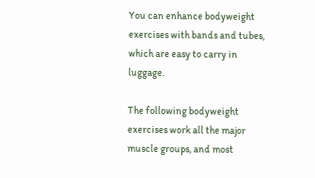You can enhance bodyweight exercises with bands and tubes, which are easy to carry in luggage.

The following bodyweight exercises work all the major muscle groups, and most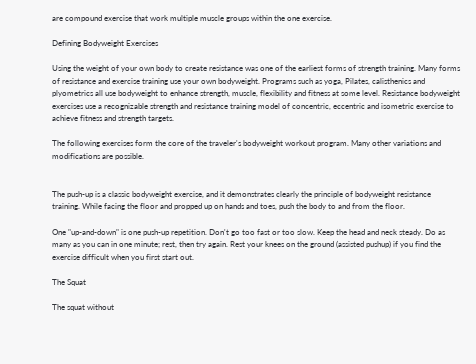are compound exercise that work multiple muscle groups within the one exercise.

Defining Bodyweight Exercises

Using the weight of your own body to create resistance was one of the earliest forms of strength training. Many forms of resistance and exercise training use your own bodyweight. Programs such as yoga, Pilates, calisthenics and plyometrics all use bodyweight to enhance strength, muscle, flexibility and fitness at some level. Resistance bodyweight exercises use a recognizable strength and resistance training model of concentric, eccentric and isometric exercise to achieve fitness and strength targets.

The following exercises form the core of the traveler's bodyweight workout program. Many other variations and modifications are possible.


The push-up is a classic bodyweight exercise, and it demonstrates clearly the principle of bodyweight resistance training. While facing the floor and propped up on hands and toes, push the body to and from the floor.

One "up-and-down" is one push-up repetition. Don't go too fast or too slow. Keep the head and neck steady. Do as many as you can in one minute; rest, then try again. Rest your knees on the ground (assisted pushup) if you find the exercise difficult when you first start out.

The Squat

The squat without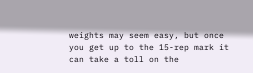weights may seem easy, but once you get up to the 15-rep mark it can take a toll on the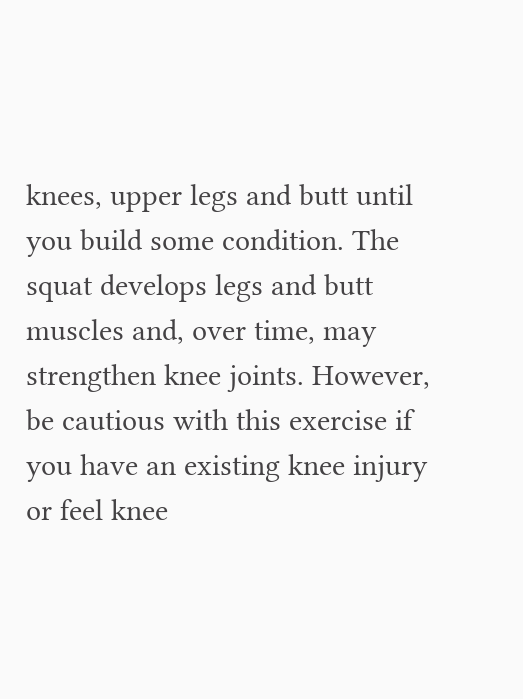knees, upper legs and butt until you build some condition. The squat develops legs and butt muscles and, over time, may strengthen knee joints. However, be cautious with this exercise if you have an existing knee injury or feel knee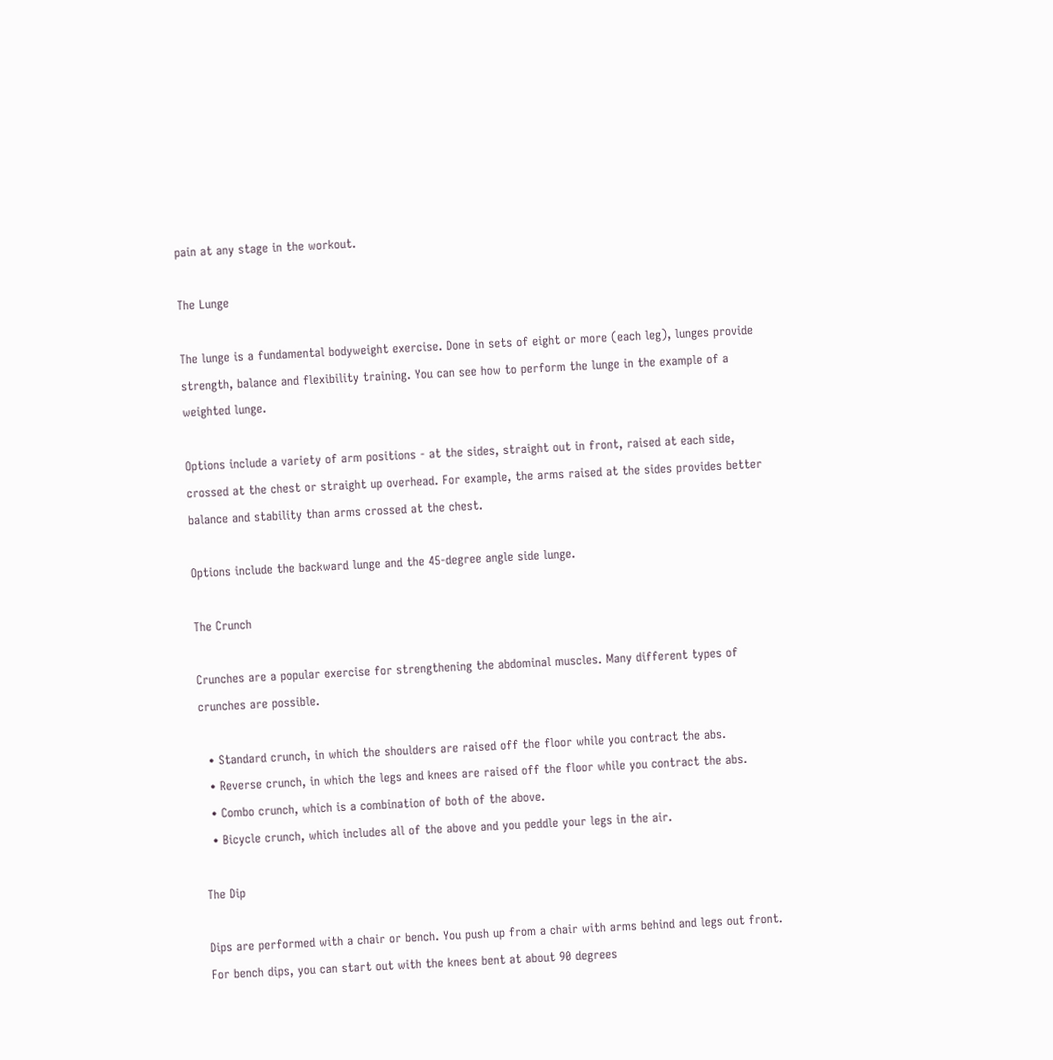pain at any stage in the workout.

The Lunge

The lunge is a fundamental bodyweight exercise. Done in sets of eight or more (each leg), lunges provide strength, balance and flexibility training. You can see how to perform the lunge in the example of a weighted lunge.

Options include a variety of arm positions - at the sides, straight out in front, raised at each side, crossed at the chest or straight up overhead. For example, the arms raised at the sides provides better balance and stability than arms crossed at the chest.

Options include the backward lunge and the 45-degree angle side lunge.

The Crunch

Crunches are a popular exercise for strengthening the abdominal muscles. Many different types of crunches are possible.

  • Standard crunch, in which the shoulders are raised off the floor while you contract the abs.
  • Reverse crunch, in which the legs and knees are raised off the floor while you contract the abs.
  • Combo crunch, which is a combination of both of the above.
  • Bicycle crunch, which includes all of the above and you peddle your legs in the air.

The Dip

Dips are performed with a chair or bench. You push up from a chair with arms behind and legs out front. For bench dips, you can start out with the knees bent at about 90 degrees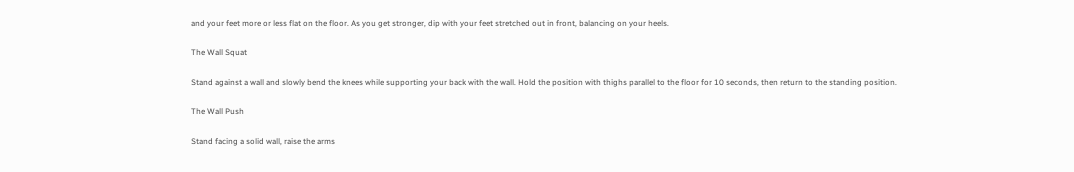and your feet more or less flat on the floor. As you get stronger, dip with your feet stretched out in front, balancing on your heels.

The Wall Squat

Stand against a wall and slowly bend the knees while supporting your back with the wall. Hold the position with thighs parallel to the floor for 10 seconds, then return to the standing position.

The Wall Push

Stand facing a solid wall, raise the arms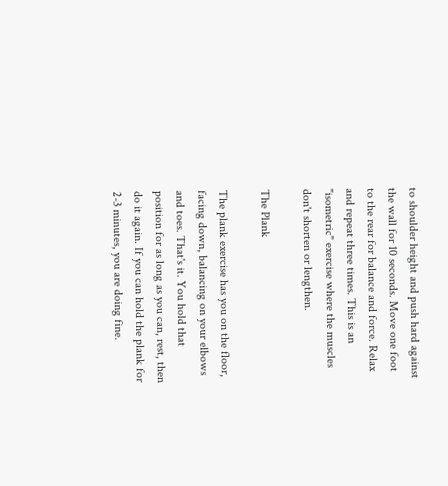to shoulder height and push hard against the wall for 10 seconds. Move one foot to the rear for balance and force. Relax and repeat three times. This is an "isometric" exercise where the muscles don't shorten or lengthen.

The Plank

The plank exercise has you on the floor, facing down, balancing on your elbows and toes. That's it. You hold that position for as long as you can, rest, then do it again. If you can hold the plank for 2-3 minutes, you are doing fine.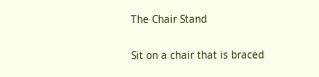The Chair Stand

Sit on a chair that is braced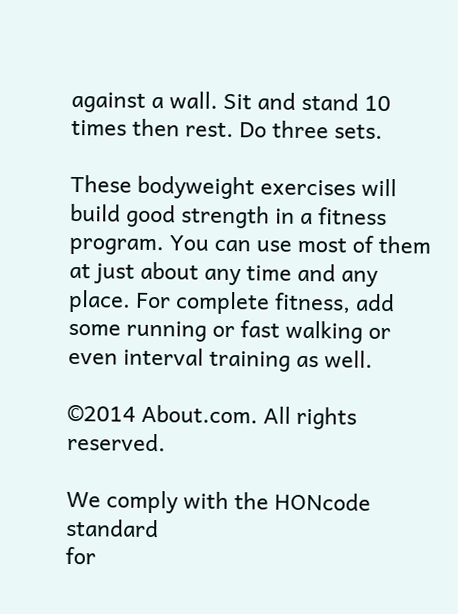against a wall. Sit and stand 10 times then rest. Do three sets.

These bodyweight exercises will build good strength in a fitness program. You can use most of them at just about any time and any place. For complete fitness, add some running or fast walking or even interval training as well.

©2014 About.com. All rights reserved.

We comply with the HONcode standard
for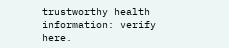trustworthy health
information: verify here.